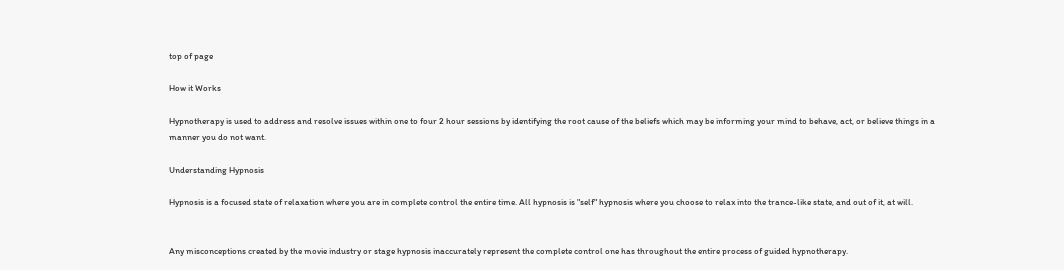top of page

How it Works

Hypnotherapy is used to address and resolve issues within one to four 2 hour sessions by identifying the root cause of the beliefs which may be informing your mind to behave, act, or believe things in a manner you do not want.

Understanding Hypnosis

Hypnosis is a focused state of relaxation where you are in complete control the entire time. All hypnosis is "self" hypnosis where you choose to relax into the trance-like state, and out of it, at will.


Any misconceptions created by the movie industry or stage hypnosis inaccurately represent the complete control one has throughout the entire process of guided hypnotherapy.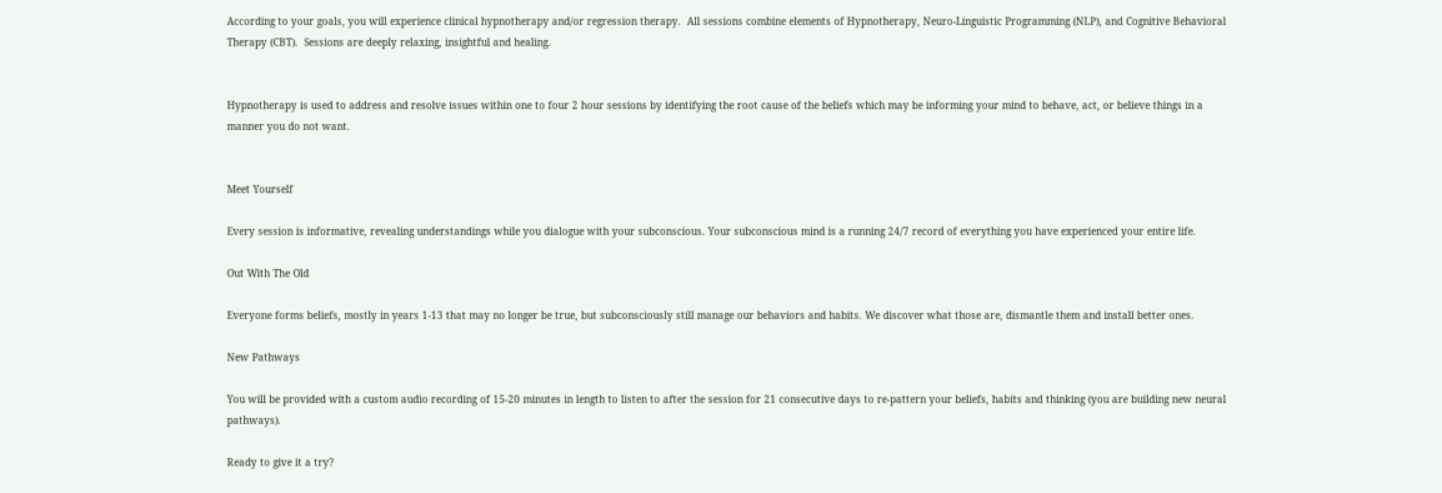According to your goals, you will experience clinical hypnotherapy and/or regression therapy.  All sessions combine elements of Hypnotherapy, Neuro-Linguistic Programming (NLP), and Cognitive Behavioral Therapy (CBT).  Sessions are deeply relaxing, insightful and healing.


Hypnotherapy is used to address and resolve issues within one to four 2 hour sessions by identifying the root cause of the beliefs which may be informing your mind to behave, act, or believe things in a manner you do not want.


Meet Yourself

Every session is informative, revealing understandings while you dialogue with your subconscious. Your subconscious mind is a running 24/7 record of everything you have experienced your entire life.

Out With The Old

Everyone forms beliefs, mostly in years 1-13 that may no longer be true, but subconsciously still manage our behaviors and habits. We discover what those are, dismantle them and install better ones.

New Pathways

You will be provided with a custom audio recording of 15-20 minutes in length to listen to after the session for 21 consecutive days to re-pattern your beliefs, habits and thinking (you are building new neural pathways).

Ready to give it a try?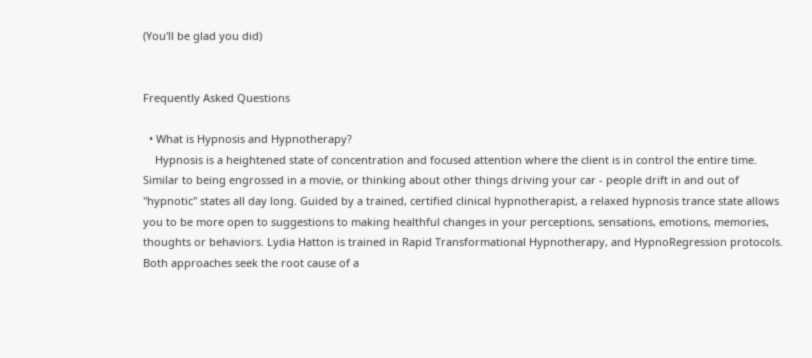(You'll be glad you did)


Frequently Asked Questions

  • What is Hypnosis and Hypnotherapy?
    Hypnosis is a heightened state of concentration and focused attention where the client is in control the entire time. Similar to being engrossed in a movie, or thinking about other things driving your car - people drift in and out of "hypnotic" states all day long. Guided by a trained, certified clinical hypnotherapist, a relaxed hypnosis trance state allows you to be more open to suggestions to making healthful changes in your perceptions, sensations, emotions, memories, thoughts or behaviors. Lydia Hatton is trained in Rapid Transformational Hypnotherapy, and HypnoRegression protocols. Both approaches seek the root cause of a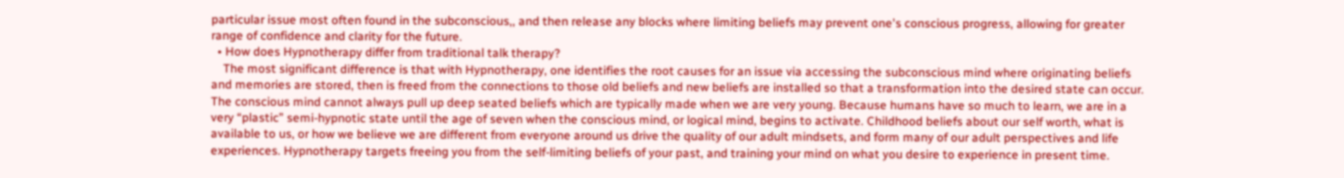particular issue most often found in the subconscious,, and then release any blocks where limiting beliefs may prevent one's conscious progress, allowing for greater range of confidence and clarity for the future.
  • How does Hypnotherapy differ from traditional talk therapy?
    The most significant difference is that with Hypnotherapy, one identifies the root causes for an issue via accessing the subconscious mind where originating beliefs and memories are stored, then is freed from the connections to those old beliefs and new beliefs are installed so that a transformation into the desired state can occur. The conscious mind cannot always pull up deep seated beliefs which are typically made when we are very young. Because humans have so much to learn, we are in a very “plastic” semi-hypnotic state until the age of seven when the conscious mind, or logical mind, begins to activate. Childhood beliefs about our self worth, what is available to us, or how we believe we are different from everyone around us drive the quality of our adult mindsets, and form many of our adult perspectives and life experiences. Hypnotherapy targets freeing you from the self-limiting beliefs of your past, and training your mind on what you desire to experience in present time.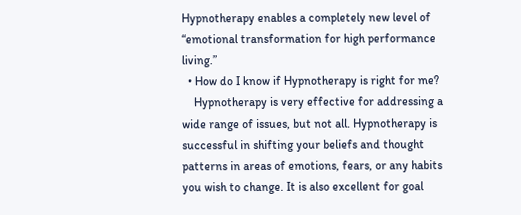Hypnotherapy enables a completely new level of “emotional transformation for high performance living.”
  • How do I know if Hypnotherapy is right for me?
    Hypnotherapy is very effective for addressing a wide range of issues, but not all. Hypnotherapy is successful in shifting your beliefs and thought patterns in areas of emotions, fears, or any habits you wish to change. It is also excellent for goal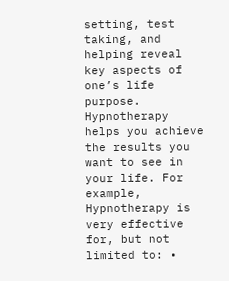setting, test taking, and helping reveal key aspects of one’s life purpose. Hypnotherapy helps you achieve the results you want to see in your life. For example, Hypnotherapy is very effective for, but not limited to: •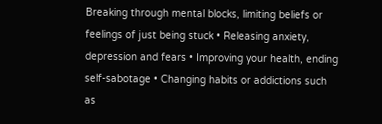Breaking through mental blocks, limiting beliefs or feelings of just being stuck • Releasing anxiety, depression and fears • Improving your health, ending self-sabotage • Changing habits or addictions such as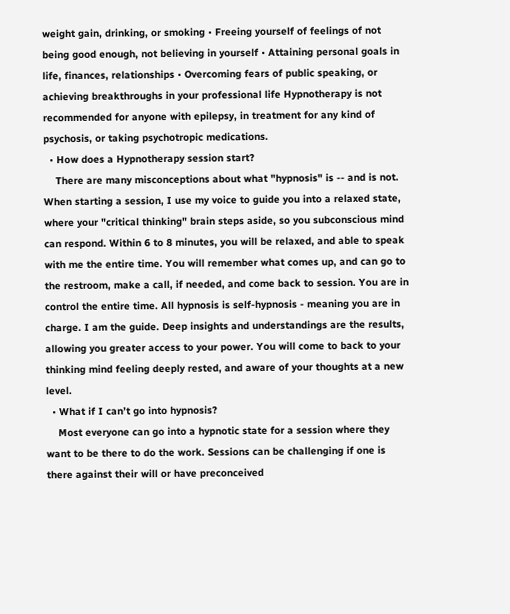weight gain, drinking, or smoking • Freeing yourself of feelings of not being good enough, not believing in yourself • Attaining personal goals in life, finances, relationships • Overcoming fears of public speaking, or achieving breakthroughs in your professional life Hypnotherapy is not recommended for anyone with epilepsy, in treatment for any kind of psychosis, or taking psychotropic medications.
  • How does a Hypnotherapy session start?
    There are many misconceptions about what "hypnosis" is -- and is not. When starting a session, I use my voice to guide you into a relaxed state, where your "critical thinking" brain steps aside, so you subconscious mind can respond. Within 6 to 8 minutes, you will be relaxed, and able to speak with me the entire time. You will remember what comes up, and can go to the restroom, make a call, if needed, and come back to session. You are in control the entire time. All hypnosis is self-hypnosis - meaning you are in charge. I am the guide. Deep insights and understandings are the results, allowing you greater access to your power. You will come to back to your thinking mind feeling deeply rested, and aware of your thoughts at a new level.
  • What if I can’t go into hypnosis?
    Most everyone can go into a hypnotic state for a session where they want to be there to do the work. Sessions can be challenging if one is there against their will or have preconceived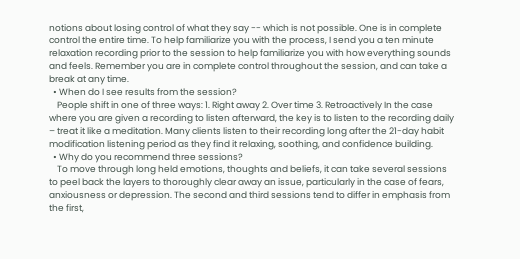notions about losing control of what they say -- which is not possible. One is in complete control the entire time. To help familiarize you with the process, I send you a ten minute relaxation recording prior to the session to help familiarize you with how everything sounds and feels. Remember you are in complete control throughout the session, and can take a break at any time.
  • When do I see results from the session?
    People shift in one of three ways: 1. Right away 2. Over time 3. Retroactively In the case where you are given a recording to listen afterward, the key is to listen to the recording daily – treat it like a meditation. Many clients listen to their recording long after the 21-day habit modification listening period as they find it relaxing, soothing, and confidence building.
  • Why do you recommend three sessions?
    To move through long held emotions, thoughts and beliefs, it can take several sessions to peel back the layers to thoroughly clear away an issue, particularly in the case of fears, anxiousness or depression. The second and third sessions tend to differ in emphasis from the first,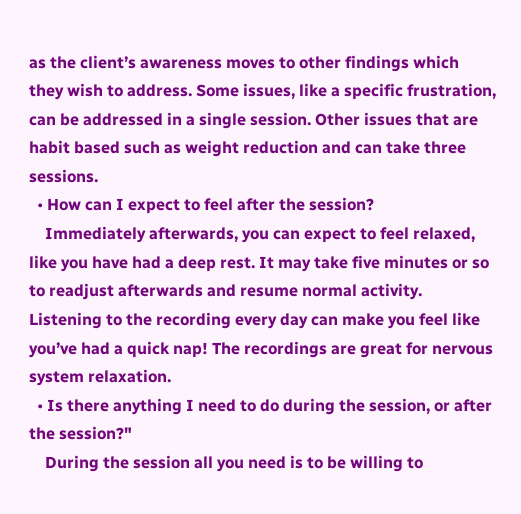as the client’s awareness moves to other findings which they wish to address. Some issues, like a specific frustration, can be addressed in a single session. Other issues that are habit based such as weight reduction and can take three sessions.
  • How can I expect to feel after the session?
    Immediately afterwards, you can expect to feel relaxed, like you have had a deep rest. It may take five minutes or so to readjust afterwards and resume normal activity. Listening to the recording every day can make you feel like you’ve had a quick nap! The recordings are great for nervous system relaxation.
  • Is there anything I need to do during the session, or after the session?"
    During the session all you need is to be willing to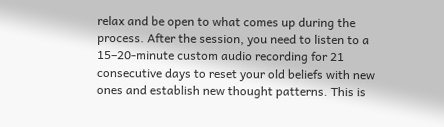relax and be open to what comes up during the process. After the session, you need to listen to a 15–20-minute custom audio recording for 21 consecutive days to reset your old beliefs with new ones and establish new thought patterns. This is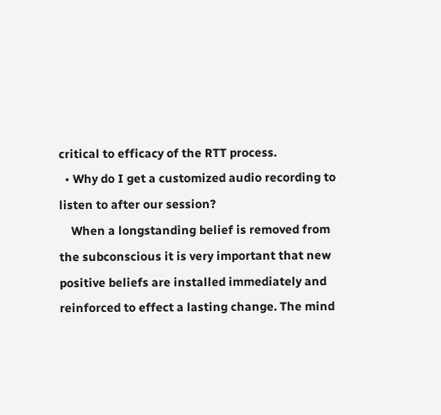critical to efficacy of the RTT process.
  • Why do I get a customized audio recording to listen to after our session?
    When a longstanding belief is removed from the subconscious it is very important that new positive beliefs are installed immediately and reinforced to effect a lasting change. The mind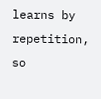learns by repetition, so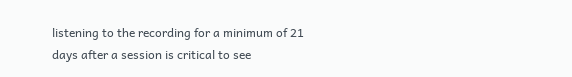listening to the recording for a minimum of 21 days after a session is critical to see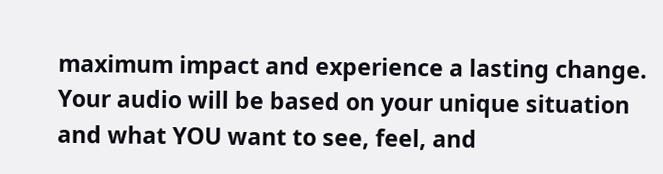maximum impact and experience a lasting change. Your audio will be based on your unique situation and what YOU want to see, feel, and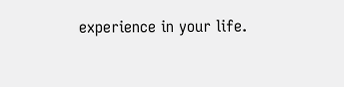experience in your life.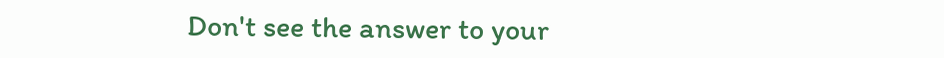Don't see the answer to your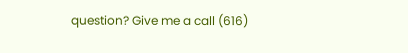question? Give me a call (616)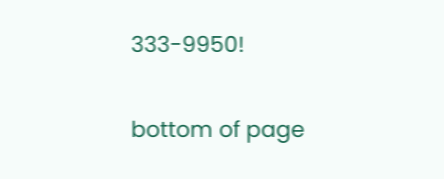333-9950!

bottom of page